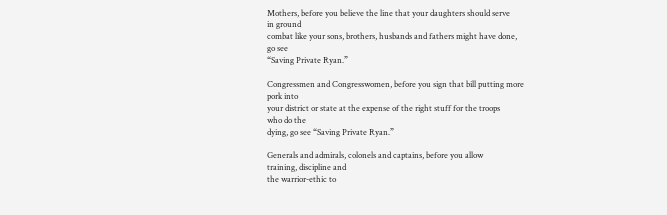Mothers, before you believe the line that your daughters should serve
in ground
combat like your sons, brothers, husbands and fathers might have done,
go see
“Saving Private Ryan.”

Congressmen and Congresswomen, before you sign that bill putting more
pork into
your district or state at the expense of the right stuff for the troops
who do the
dying, go see “Saving Private Ryan.”

Generals and admirals, colonels and captains, before you allow
training, discipline and
the warrior-ethic to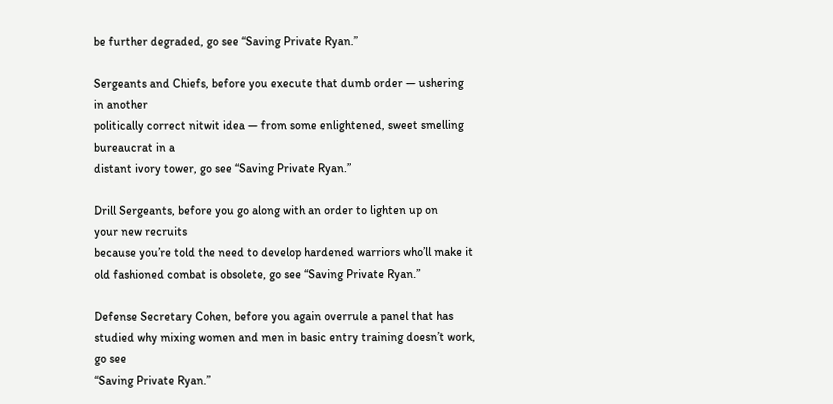be further degraded, go see “Saving Private Ryan.”

Sergeants and Chiefs, before you execute that dumb order — ushering
in another
politically correct nitwit idea — from some enlightened, sweet smelling
bureaucrat in a
distant ivory tower, go see “Saving Private Ryan.”

Drill Sergeants, before you go along with an order to lighten up on
your new recruits
because you’re told the need to develop hardened warriors who’ll make it
old fashioned combat is obsolete, go see “Saving Private Ryan.”

Defense Secretary Cohen, before you again overrule a panel that has
studied why mixing women and men in basic entry training doesn’t work,
go see
“Saving Private Ryan.”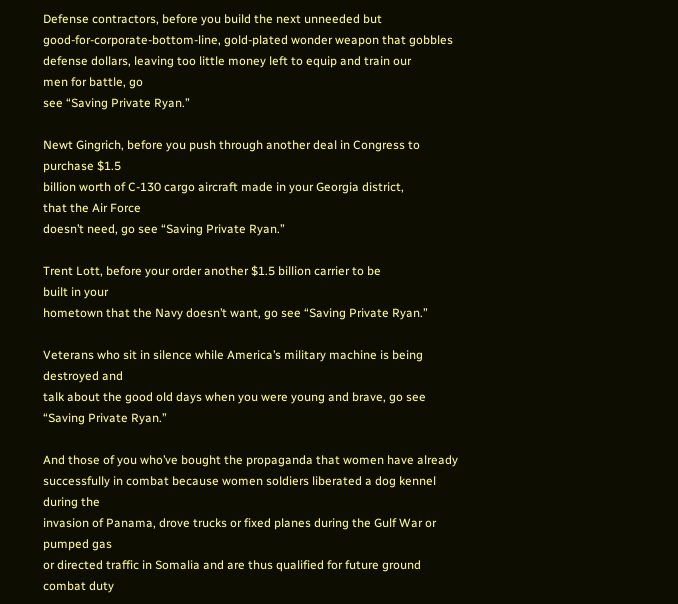Defense contractors, before you build the next unneeded but
good-for-corporate-bottom-line, gold-plated wonder weapon that gobbles
defense dollars, leaving too little money left to equip and train our
men for battle, go
see “Saving Private Ryan.”

Newt Gingrich, before you push through another deal in Congress to
purchase $1.5
billion worth of C-130 cargo aircraft made in your Georgia district,
that the Air Force
doesn’t need, go see “Saving Private Ryan.”

Trent Lott, before your order another $1.5 billion carrier to be
built in your
hometown that the Navy doesn’t want, go see “Saving Private Ryan.”

Veterans who sit in silence while America’s military machine is being
destroyed and
talk about the good old days when you were young and brave, go see
“Saving Private Ryan.”

And those of you who’ve bought the propaganda that women have already
successfully in combat because women soldiers liberated a dog kennel
during the
invasion of Panama, drove trucks or fixed planes during the Gulf War or
pumped gas
or directed traffic in Somalia and are thus qualified for future ground
combat duty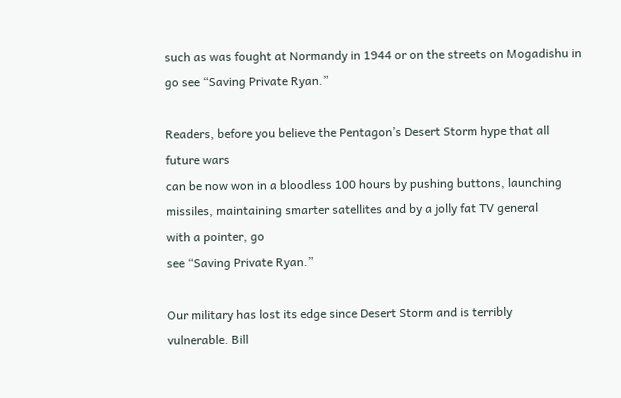such as was fought at Normandy in 1944 or on the streets on Mogadishu in
go see “Saving Private Ryan.”

Readers, before you believe the Pentagon’s Desert Storm hype that all
future wars
can be now won in a bloodless 100 hours by pushing buttons, launching
missiles, maintaining smarter satellites and by a jolly fat TV general
with a pointer, go
see “Saving Private Ryan.”

Our military has lost its edge since Desert Storm and is terribly
vulnerable. Bill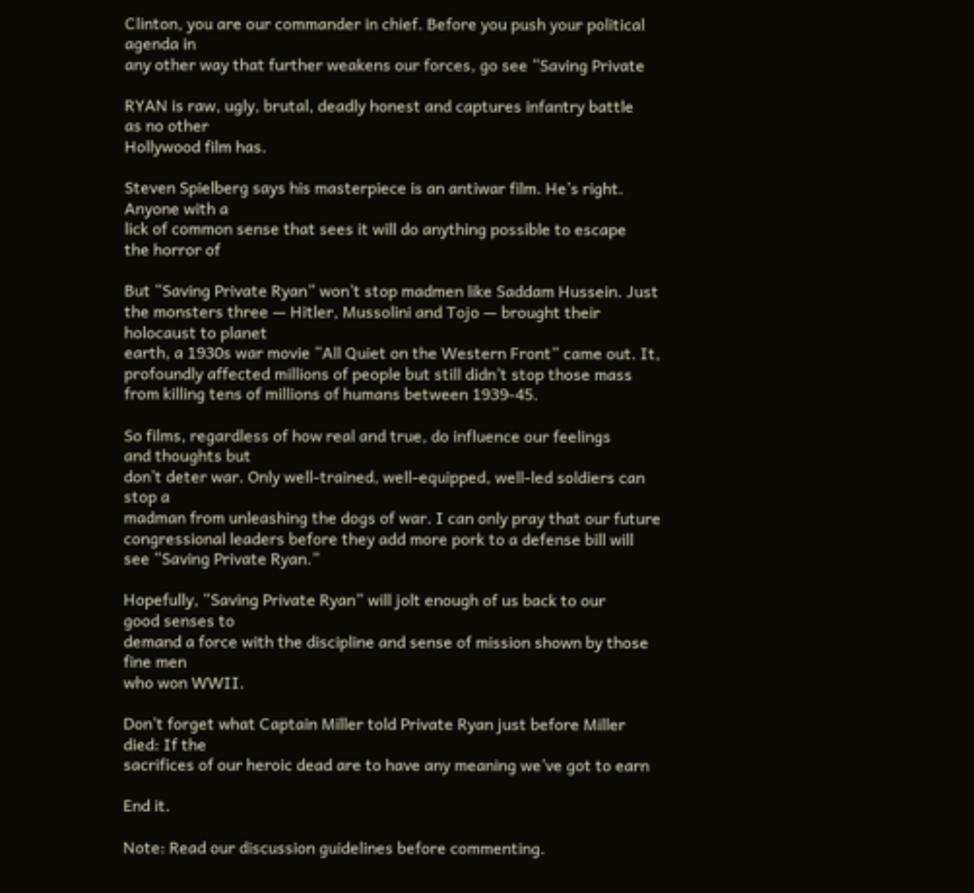Clinton, you are our commander in chief. Before you push your political
agenda in
any other way that further weakens our forces, go see “Saving Private

RYAN is raw, ugly, brutal, deadly honest and captures infantry battle
as no other
Hollywood film has.

Steven Spielberg says his masterpiece is an antiwar film. He’s right.
Anyone with a
lick of common sense that sees it will do anything possible to escape
the horror of

But “Saving Private Ryan” won’t stop madmen like Saddam Hussein. Just
the monsters three — Hitler, Mussolini and Tojo — brought their
holocaust to planet
earth, a 1930s war movie “All Quiet on the Western Front” came out. It,
profoundly affected millions of people but still didn’t stop those mass
from killing tens of millions of humans between 1939-45.

So films, regardless of how real and true, do influence our feelings
and thoughts but
don’t deter war. Only well-trained, well-equipped, well-led soldiers can
stop a
madman from unleashing the dogs of war. I can only pray that our future
congressional leaders before they add more pork to a defense bill will
see “Saving Private Ryan.”

Hopefully, “Saving Private Ryan” will jolt enough of us back to our
good senses to
demand a force with the discipline and sense of mission shown by those
fine men
who won WWII.

Don’t forget what Captain Miller told Private Ryan just before Miller
died: If the
sacrifices of our heroic dead are to have any meaning we’ve got to earn

End it.

Note: Read our discussion guidelines before commenting.